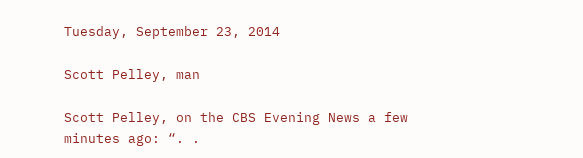Tuesday, September 23, 2014

Scott Pelley, man

Scott Pelley, on the CBS Evening News a few minutes ago: “. .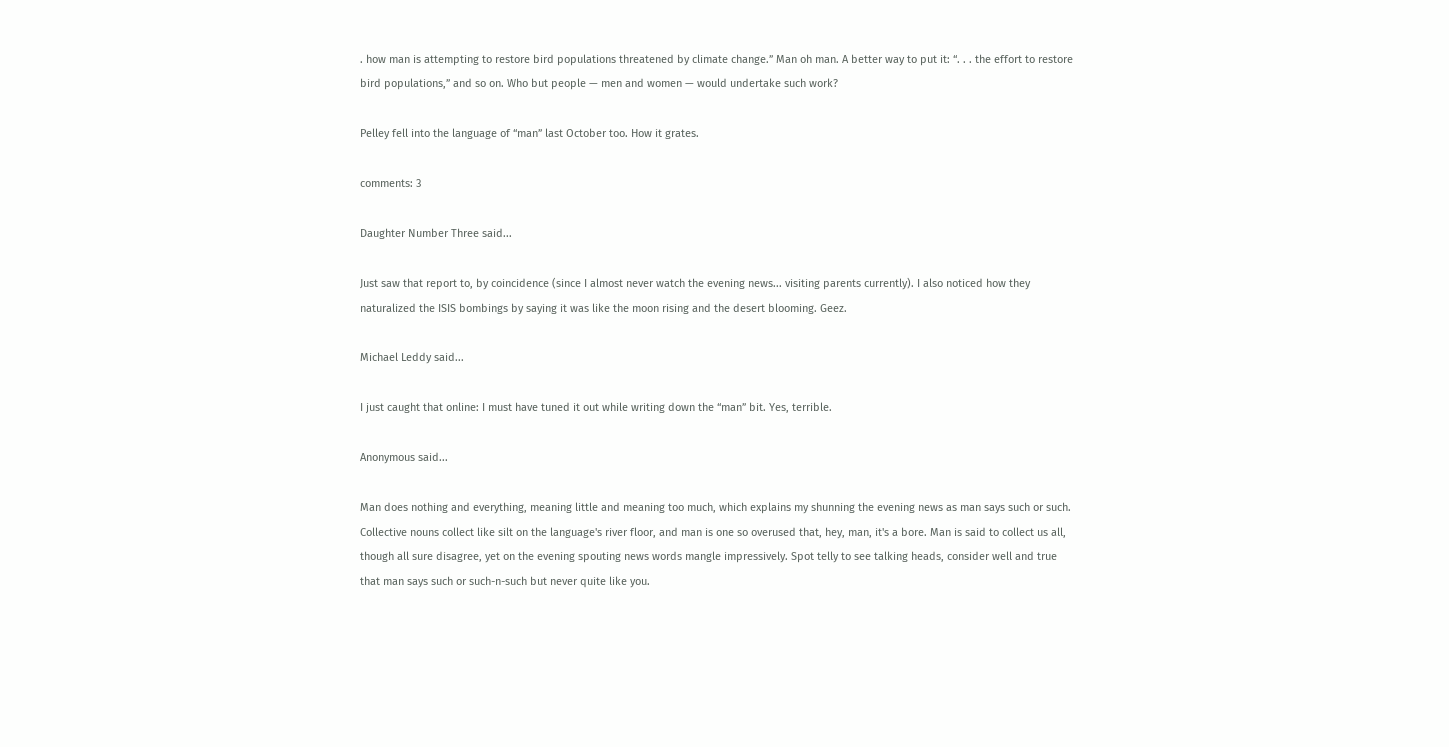. how man is attempting to restore bird populations threatened by climate change.” Man oh man. A better way to put it: “. . . the effort to restore bird populations,” and so on. Who but people — men and women — would undertake such work?

Pelley fell into the language of “man” last October too. How it grates.

comments: 3

Daughter Number Three said...

Just saw that report to, by coincidence (since I almost never watch the evening news... visiting parents currently). I also noticed how they naturalized the ISIS bombings by saying it was like the moon rising and the desert blooming. Geez.

Michael Leddy said...

I just caught that online: I must have tuned it out while writing down the “man” bit. Yes, terrible.

Anonymous said...

Man does nothing and everything, meaning little and meaning too much, which explains my shunning the evening news as man says such or such. Collective nouns collect like silt on the language's river floor, and man is one so overused that, hey, man, it's a bore. Man is said to collect us all, though all sure disagree, yet on the evening spouting news words mangle impressively. Spot telly to see talking heads, consider well and true that man says such or such-n-such but never quite like you.